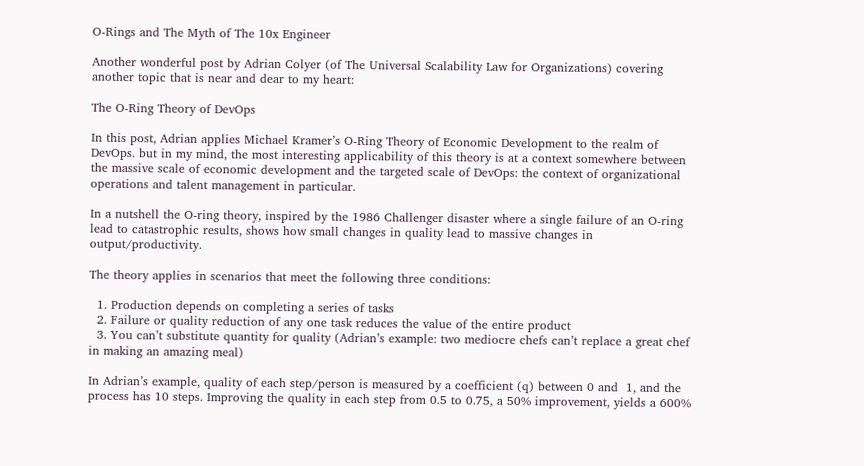O-Rings and The Myth of The 10x Engineer

Another wonderful post by Adrian Colyer (of The Universal Scalability Law for Organizations) covering another topic that is near and dear to my heart:

The O-Ring Theory of DevOps

In this post, Adrian applies Michael Kramer’s O-Ring Theory of Economic Development to the realm of DevOps. but in my mind, the most interesting applicability of this theory is at a context somewhere between the massive scale of economic development and the targeted scale of DevOps: the context of organizational operations and talent management in particular.

In a nutshell the O-ring theory, inspired by the 1986 Challenger disaster where a single failure of an O-ring lead to catastrophic results, shows how small changes in quality lead to massive changes in output/productivity.

The theory applies in scenarios that meet the following three conditions:

  1. Production depends on completing a series of tasks
  2. Failure or quality reduction of any one task reduces the value of the entire product
  3. You can’t substitute quantity for quality (Adrian’s example: two mediocre chefs can’t replace a great chef in making an amazing meal)

In Adrian’s example, quality of each step/person is measured by a coefficient (q) between 0 and  1, and the process has 10 steps. Improving the quality in each step from 0.5 to 0.75, a 50% improvement, yields a 600%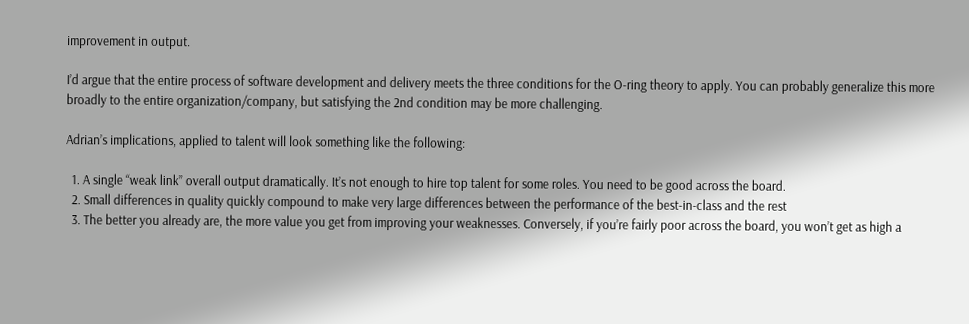improvement in output.

I’d argue that the entire process of software development and delivery meets the three conditions for the O-ring theory to apply. You can probably generalize this more broadly to the entire organization/company, but satisfying the 2nd condition may be more challenging.

Adrian’s implications, applied to talent will look something like the following:

  1. A single “weak link” overall output dramatically. It’s not enough to hire top talent for some roles. You need to be good across the board.
  2. Small differences in quality quickly compound to make very large differences between the performance of the best-in-class and the rest
  3. The better you already are, the more value you get from improving your weaknesses. Conversely, if you’re fairly poor across the board, you won’t get as high a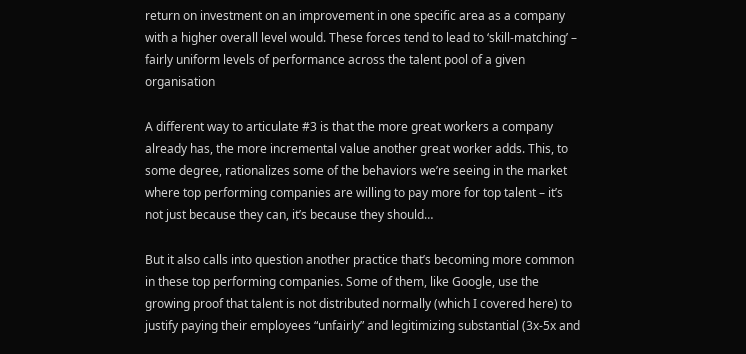return on investment on an improvement in one specific area as a company with a higher overall level would. These forces tend to lead to ‘skill-matching’ – fairly uniform levels of performance across the talent pool of a given organisation

A different way to articulate #3 is that the more great workers a company already has, the more incremental value another great worker adds. This, to some degree, rationalizes some of the behaviors we’re seeing in the market where top performing companies are willing to pay more for top talent – it’s not just because they can, it’s because they should…

But it also calls into question another practice that’s becoming more common in these top performing companies. Some of them, like Google, use the growing proof that talent is not distributed normally (which I covered here) to justify paying their employees “unfairly” and legitimizing substantial (3x-5x and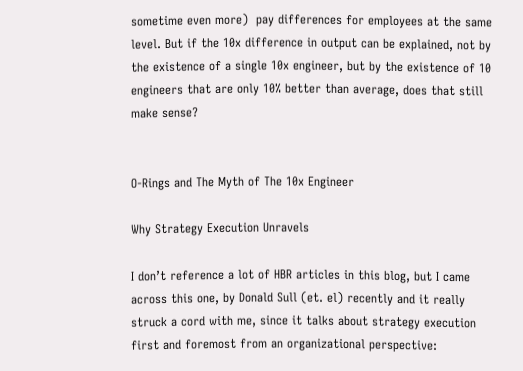sometime even more)  pay differences for employees at the same level. But if the 10x difference in output can be explained, not by the existence of a single 10x engineer, but by the existence of 10 engineers that are only 10% better than average, does that still make sense?


O-Rings and The Myth of The 10x Engineer

Why Strategy Execution Unravels

I don’t reference a lot of HBR articles in this blog, but I came across this one, by Donald Sull (et. el) recently and it really struck a cord with me, since it talks about strategy execution first and foremost from an organizational perspective: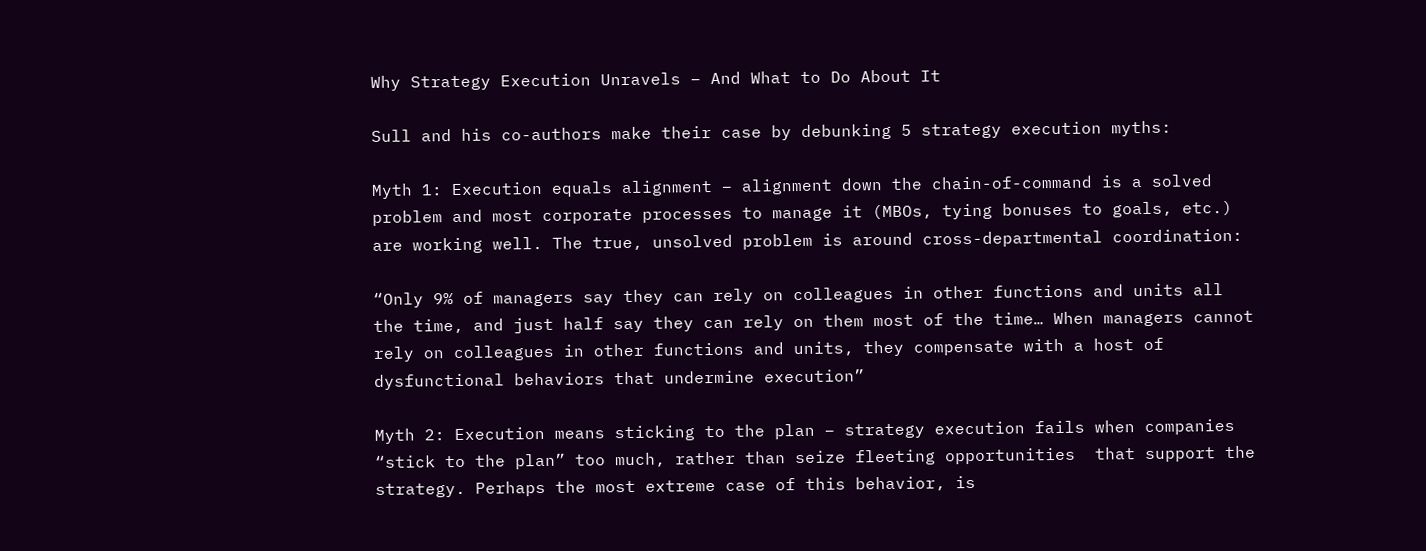Why Strategy Execution Unravels – And What to Do About It

Sull and his co-authors make their case by debunking 5 strategy execution myths:

Myth 1: Execution equals alignment – alignment down the chain-of-command is a solved problem and most corporate processes to manage it (MBOs, tying bonuses to goals, etc.) are working well. The true, unsolved problem is around cross-departmental coordination:

“Only 9% of managers say they can rely on colleagues in other functions and units all the time, and just half say they can rely on them most of the time… When managers cannot rely on colleagues in other functions and units, they compensate with a host of dysfunctional behaviors that undermine execution”

Myth 2: Execution means sticking to the plan – strategy execution fails when companies “stick to the plan” too much, rather than seize fleeting opportunities  that support the strategy. Perhaps the most extreme case of this behavior, is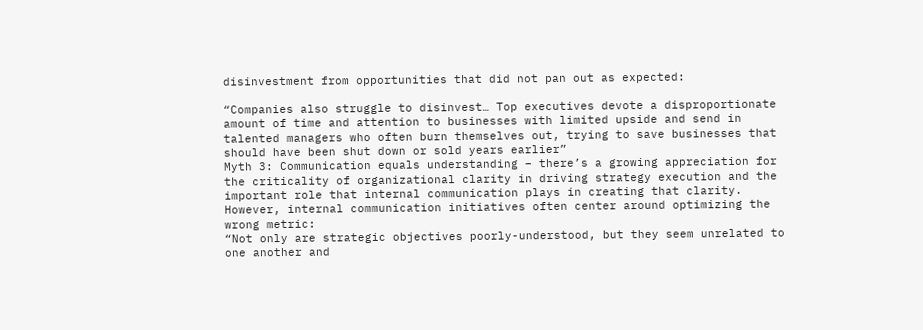disinvestment from opportunities that did not pan out as expected:

“Companies also struggle to disinvest… Top executives devote a disproportionate amount of time and attention to businesses with limited upside and send in talented managers who often burn themselves out, trying to save businesses that should have been shut down or sold years earlier”
Myth 3: Communication equals understanding – there’s a growing appreciation for the criticality of organizational clarity in driving strategy execution and the important role that internal communication plays in creating that clarity. However, internal communication initiatives often center around optimizing the wrong metric:
“Not only are strategic objectives poorly-understood, but they seem unrelated to one another and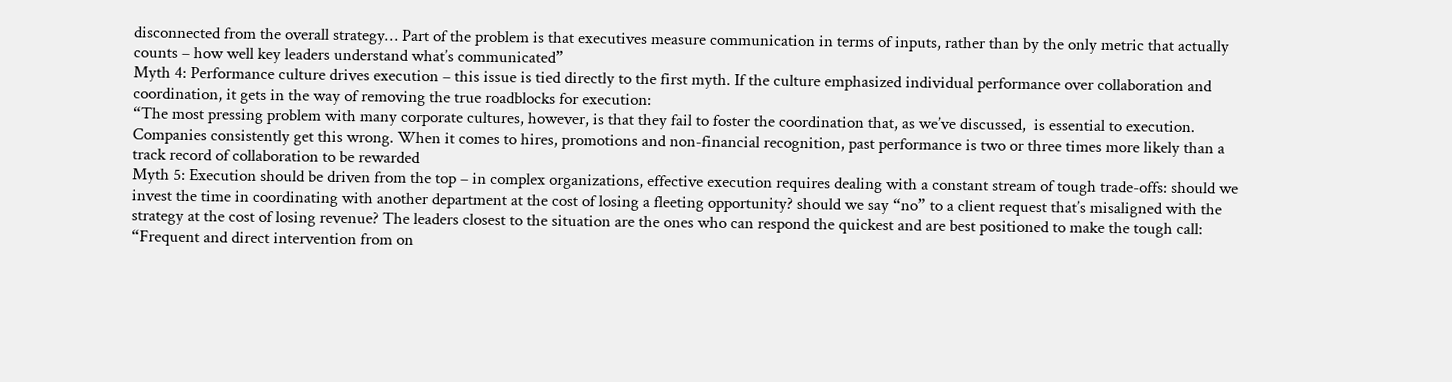disconnected from the overall strategy… Part of the problem is that executives measure communication in terms of inputs, rather than by the only metric that actually counts – how well key leaders understand what’s communicated”
Myth 4: Performance culture drives execution – this issue is tied directly to the first myth. If the culture emphasized individual performance over collaboration and coordination, it gets in the way of removing the true roadblocks for execution:
“The most pressing problem with many corporate cultures, however, is that they fail to foster the coordination that, as we’ve discussed,  is essential to execution. Companies consistently get this wrong. When it comes to hires, promotions and non-financial recognition, past performance is two or three times more likely than a track record of collaboration to be rewarded
Myth 5: Execution should be driven from the top – in complex organizations, effective execution requires dealing with a constant stream of tough trade-offs: should we invest the time in coordinating with another department at the cost of losing a fleeting opportunity? should we say “no” to a client request that’s misaligned with the strategy at the cost of losing revenue? The leaders closest to the situation are the ones who can respond the quickest and are best positioned to make the tough call:
“Frequent and direct intervention from on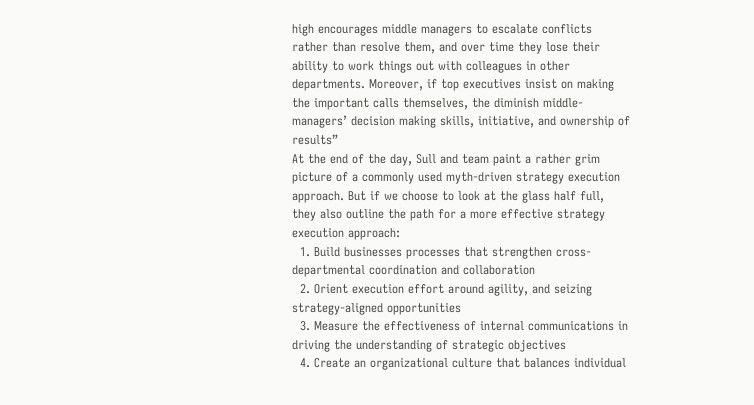high encourages middle managers to escalate conflicts rather than resolve them, and over time they lose their ability to work things out with colleagues in other departments. Moreover, if top executives insist on making the important calls themselves, the diminish middle-managers’ decision making skills, initiative, and ownership of results”
At the end of the day, Sull and team paint a rather grim picture of a commonly used myth-driven strategy execution approach. But if we choose to look at the glass half full, they also outline the path for a more effective strategy execution approach:
  1. Build businesses processes that strengthen cross-departmental coordination and collaboration
  2. Orient execution effort around agility, and seizing strategy-aligned opportunities
  3. Measure the effectiveness of internal communications in driving the understanding of strategic objectives
  4. Create an organizational culture that balances individual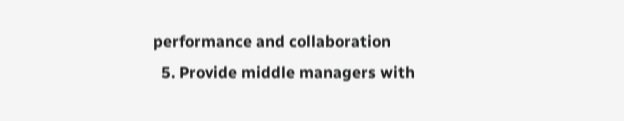performance and collaboration
  5. Provide middle managers with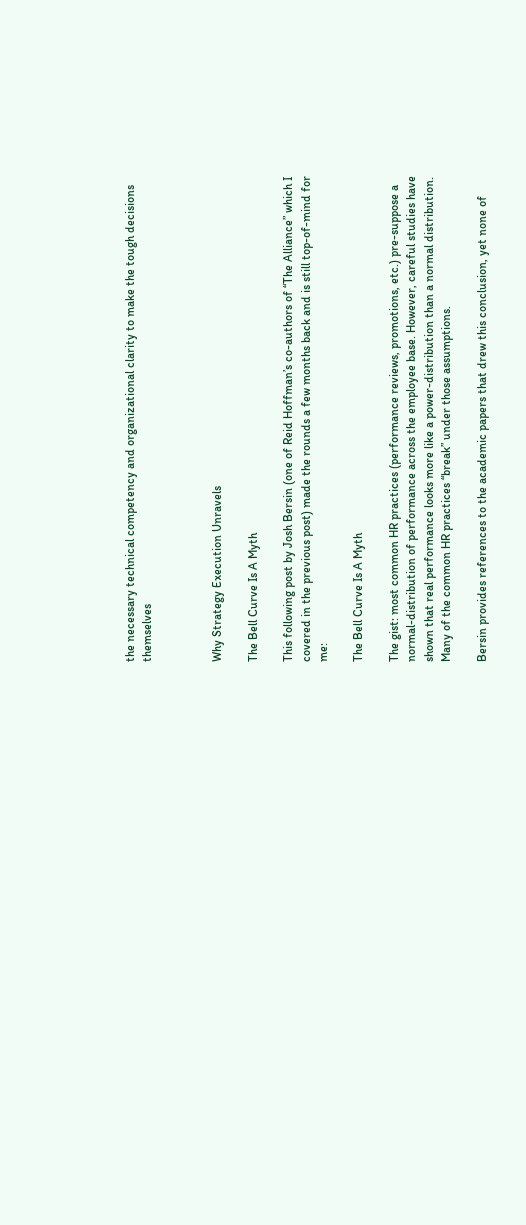the necessary technical competency and organizational clarity to make the tough decisions themselves



Why Strategy Execution Unravels

The Bell Curve Is A Myth

This following post by Josh Bersin (one of Reid Hoffman’s co-authors of “The Alliance” which I covered in the previous post) made the rounds a few months back and is still top-of-mind for me:

The Bell Curve Is A Myth

The gist: most common HR practices (performance reviews, promotions, etc.) pre-suppose a normal-distribution of performance across the employee base. However, careful studies have shown that real performance looks more like a power-distribution than a normal distribution. Many of the common HR practices “break” under those assumptions.

Bersin provides references to the academic papers that drew this conclusion, yet none of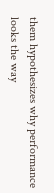them hypothesizes why performance looks the way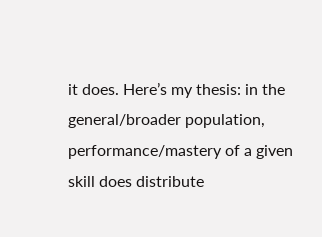it does. Here’s my thesis: in the general/broader population, performance/mastery of a given skill does distribute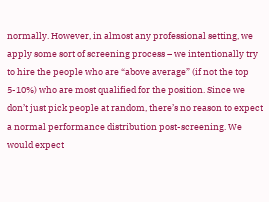normally. However, in almost any professional setting, we apply some sort of screening process – we intentionally try to hire the people who are “above average” (if not the top 5-10%) who are most qualified for the position. Since we don’t just pick people at random, there’s no reason to expect a normal performance distribution post-screening. We would expect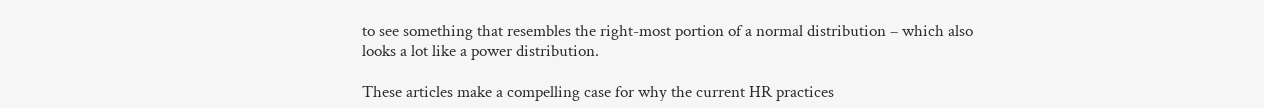to see something that resembles the right-most portion of a normal distribution – which also looks a lot like a power distribution.

These articles make a compelling case for why the current HR practices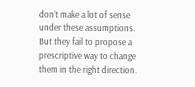don’t make a lot of sense under these assumptions. But they fail to propose a prescriptive way to change them in the right direction.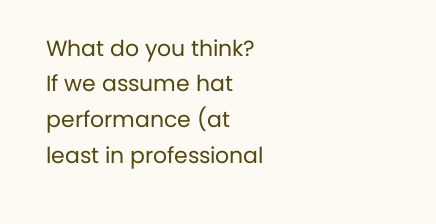What do you think? If we assume hat performance (at least in professional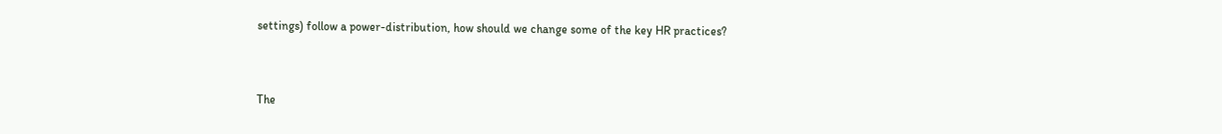settings) follow a power-distribution, how should we change some of the key HR practices?


The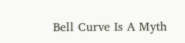Bell Curve Is A Myth